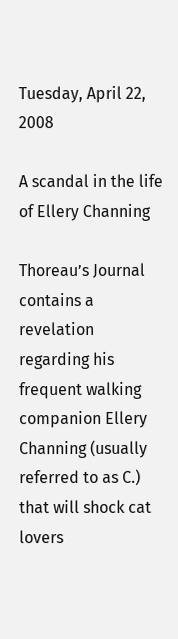Tuesday, April 22, 2008

A scandal in the life of Ellery Channing

Thoreau’s Journal contains a revelation regarding his frequent walking companion Ellery Channing (usually referred to as C.) that will shock cat lovers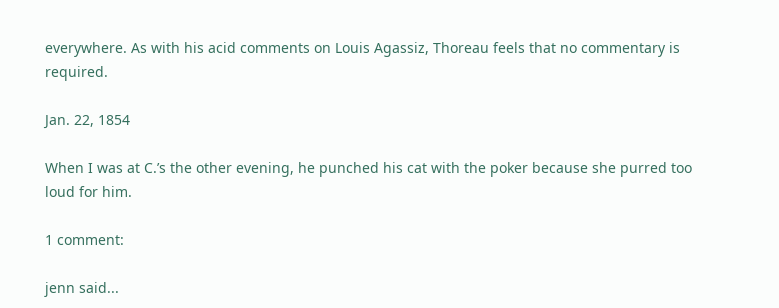everywhere. As with his acid comments on Louis Agassiz, Thoreau feels that no commentary is required.

Jan. 22, 1854

When I was at C.’s the other evening, he punched his cat with the poker because she purred too loud for him.

1 comment:

jenn said...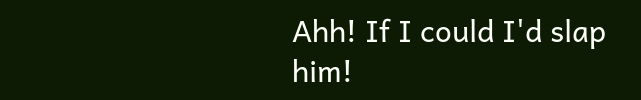Ahh! If I could I'd slap him!